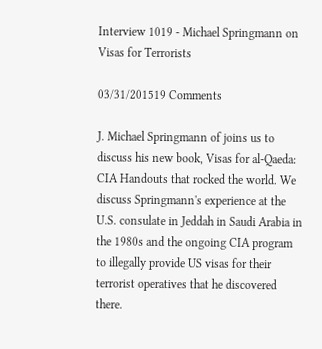Interview 1019 - Michael Springmann on Visas for Terrorists

03/31/201519 Comments

J. Michael Springmann of joins us to discuss his new book, Visas for al-Qaeda: CIA Handouts that rocked the world. We discuss Springmann's experience at the U.S. consulate in Jeddah in Saudi Arabia in the 1980s and the ongoing CIA program to illegally provide US visas for their terrorist operatives that he discovered there.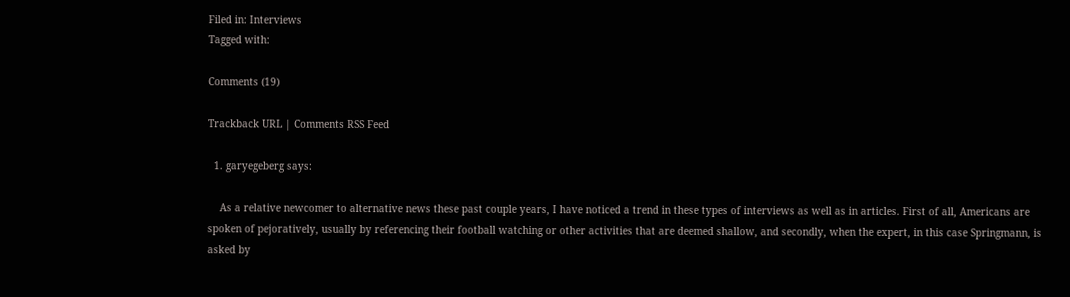Filed in: Interviews
Tagged with:

Comments (19)

Trackback URL | Comments RSS Feed

  1. garyegeberg says:

    As a relative newcomer to alternative news these past couple years, I have noticed a trend in these types of interviews as well as in articles. First of all, Americans are spoken of pejoratively, usually by referencing their football watching or other activities that are deemed shallow, and secondly, when the expert, in this case Springmann, is asked by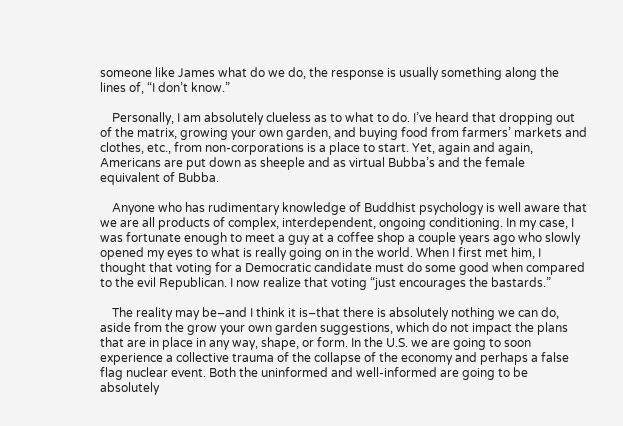someone like James what do we do, the response is usually something along the lines of, “I don’t know.”

    Personally, I am absolutely clueless as to what to do. I’ve heard that dropping out of the matrix, growing your own garden, and buying food from farmers’ markets and clothes, etc., from non-corporations is a place to start. Yet, again and again, Americans are put down as sheeple and as virtual Bubba’s and the female equivalent of Bubba.

    Anyone who has rudimentary knowledge of Buddhist psychology is well aware that we are all products of complex, interdependent, ongoing conditioning. In my case, I was fortunate enough to meet a guy at a coffee shop a couple years ago who slowly opened my eyes to what is really going on in the world. When I first met him, I thought that voting for a Democratic candidate must do some good when compared to the evil Republican. I now realize that voting “just encourages the bastards.”

    The reality may be–and I think it is–that there is absolutely nothing we can do, aside from the grow your own garden suggestions, which do not impact the plans that are in place in any way, shape, or form. In the U.S. we are going to soon experience a collective trauma of the collapse of the economy and perhaps a false flag nuclear event. Both the uninformed and well-informed are going to be absolutely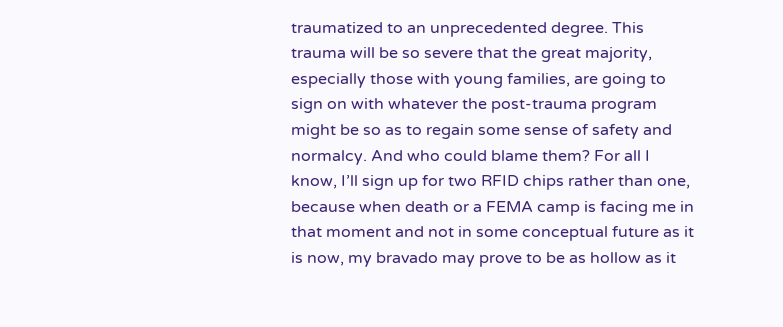traumatized to an unprecedented degree. This trauma will be so severe that the great majority, especially those with young families, are going to sign on with whatever the post-trauma program might be so as to regain some sense of safety and normalcy. And who could blame them? For all I know, I’ll sign up for two RFID chips rather than one, because when death or a FEMA camp is facing me in that moment and not in some conceptual future as it is now, my bravado may prove to be as hollow as it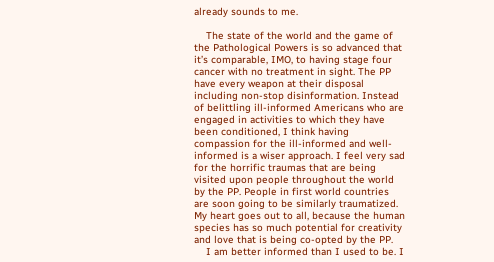already sounds to me.

    The state of the world and the game of the Pathological Powers is so advanced that it’s comparable, IMO, to having stage four cancer with no treatment in sight. The PP have every weapon at their disposal including non-stop disinformation. Instead of belittling ill-informed Americans who are engaged in activities to which they have been conditioned, I think having compassion for the ill-informed and well-informed is a wiser approach. I feel very sad for the horrific traumas that are being visited upon people throughout the world by the PP. People in first world countries are soon going to be similarly traumatized. My heart goes out to all, because the human species has so much potential for creativity and love that is being co-opted by the PP.
    I am better informed than I used to be. I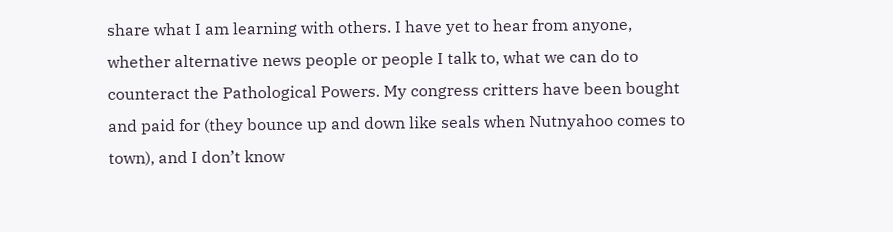share what I am learning with others. I have yet to hear from anyone, whether alternative news people or people I talk to, what we can do to counteract the Pathological Powers. My congress critters have been bought and paid for (they bounce up and down like seals when Nutnyahoo comes to town), and I don’t know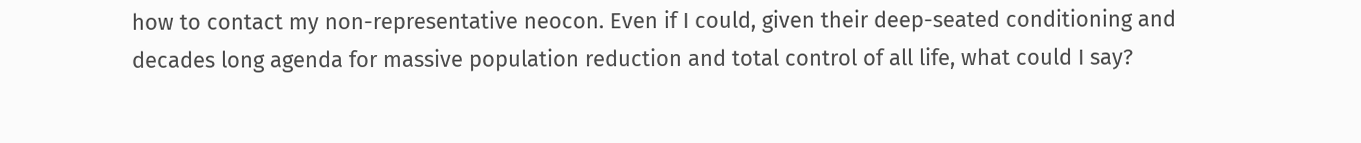how to contact my non-representative neocon. Even if I could, given their deep-seated conditioning and decades long agenda for massive population reduction and total control of all life, what could I say?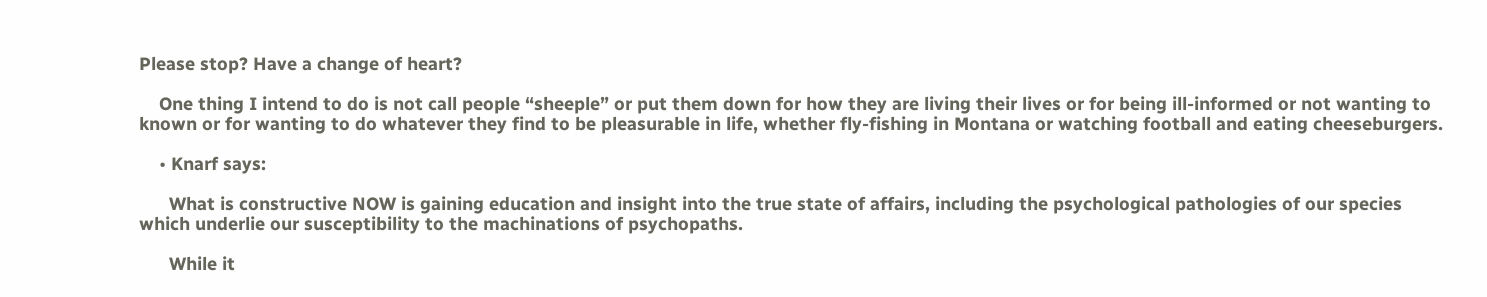Please stop? Have a change of heart?

    One thing I intend to do is not call people “sheeple” or put them down for how they are living their lives or for being ill-informed or not wanting to known or for wanting to do whatever they find to be pleasurable in life, whether fly-fishing in Montana or watching football and eating cheeseburgers.

    • Knarf says:

      What is constructive NOW is gaining education and insight into the true state of affairs, including the psychological pathologies of our species which underlie our susceptibility to the machinations of psychopaths.

      While it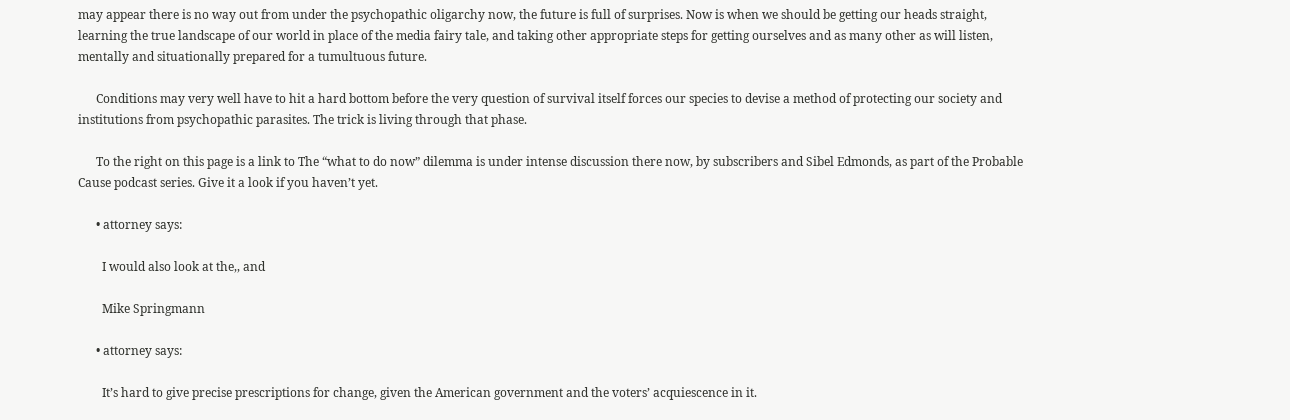may appear there is no way out from under the psychopathic oligarchy now, the future is full of surprises. Now is when we should be getting our heads straight, learning the true landscape of our world in place of the media fairy tale, and taking other appropriate steps for getting ourselves and as many other as will listen, mentally and situationally prepared for a tumultuous future.

      Conditions may very well have to hit a hard bottom before the very question of survival itself forces our species to devise a method of protecting our society and institutions from psychopathic parasites. The trick is living through that phase.

      To the right on this page is a link to The “what to do now” dilemma is under intense discussion there now, by subscribers and Sibel Edmonds, as part of the Probable Cause podcast series. Give it a look if you haven’t yet.

      • attorney says:

        I would also look at the,, and

        Mike Springmann

      • attorney says:

        It’s hard to give precise prescriptions for change, given the American government and the voters’ acquiescence in it.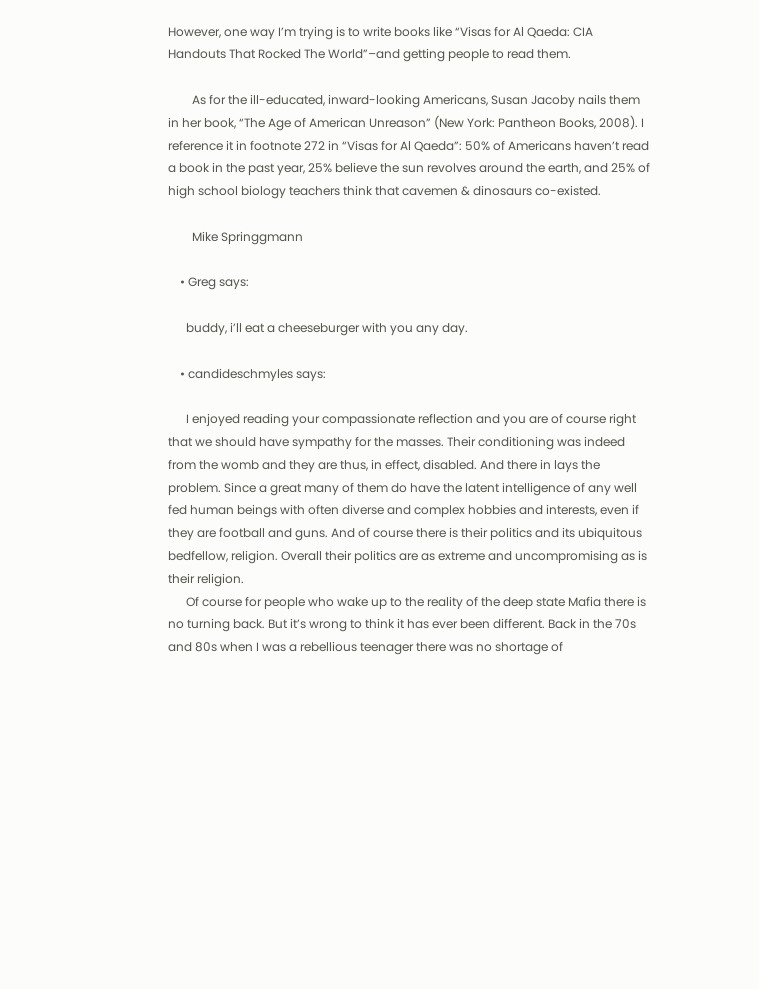However, one way I’m trying is to write books like “Visas for Al Qaeda: CIA Handouts That Rocked The World”–and getting people to read them.

        As for the ill-educated, inward-looking Americans, Susan Jacoby nails them in her book, “The Age of American Unreason” (New York: Pantheon Books, 2008). I reference it in footnote 272 in “Visas for Al Qaeda”: 50% of Americans haven’t read a book in the past year, 25% believe the sun revolves around the earth, and 25% of high school biology teachers think that cavemen & dinosaurs co-existed.

        Mike Springgmann

    • Greg says:

      buddy, i’ll eat a cheeseburger with you any day.

    • candideschmyles says:

      I enjoyed reading your compassionate reflection and you are of course right that we should have sympathy for the masses. Their conditioning was indeed from the womb and they are thus, in effect, disabled. And there in lays the problem. Since a great many of them do have the latent intelligence of any well fed human beings with often diverse and complex hobbies and interests, even if they are football and guns. And of course there is their politics and its ubiquitous bedfellow, religion. Overall their politics are as extreme and uncompromising as is their religion.
      Of course for people who wake up to the reality of the deep state Mafia there is no turning back. But it’s wrong to think it has ever been different. Back in the 70s and 80s when I was a rebellious teenager there was no shortage of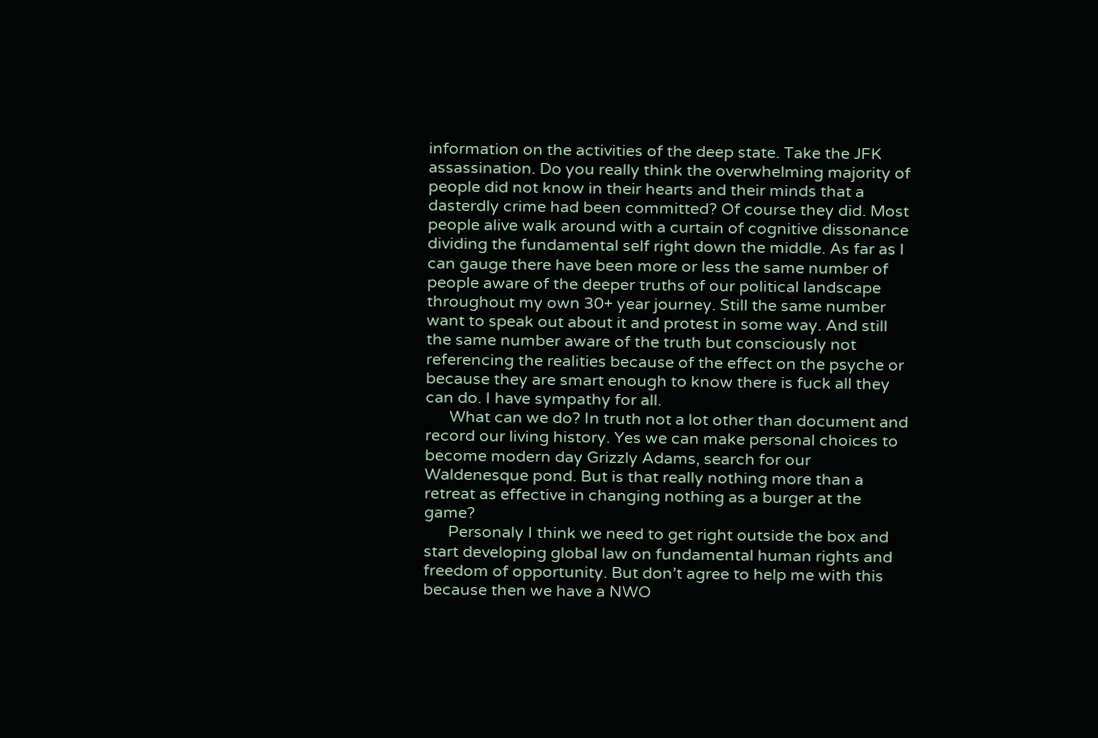information on the activities of the deep state. Take the JFK assassination. Do you really think the overwhelming majority of people did not know in their hearts and their minds that a dasterdly crime had been committed? Of course they did. Most people alive walk around with a curtain of cognitive dissonance dividing the fundamental self right down the middle. As far as I can gauge there have been more or less the same number of people aware of the deeper truths of our political landscape throughout my own 30+ year journey. Still the same number want to speak out about it and protest in some way. And still the same number aware of the truth but consciously not referencing the realities because of the effect on the psyche or because they are smart enough to know there is fuck all they can do. I have sympathy for all.
      What can we do? In truth not a lot other than document and record our living history. Yes we can make personal choices to become modern day Grizzly Adams, search for our Waldenesque pond. But is that really nothing more than a retreat as effective in changing nothing as a burger at the game?
      Personaly I think we need to get right outside the box and start developing global law on fundamental human rights and freedom of opportunity. But don’t agree to help me with this because then we have a NWO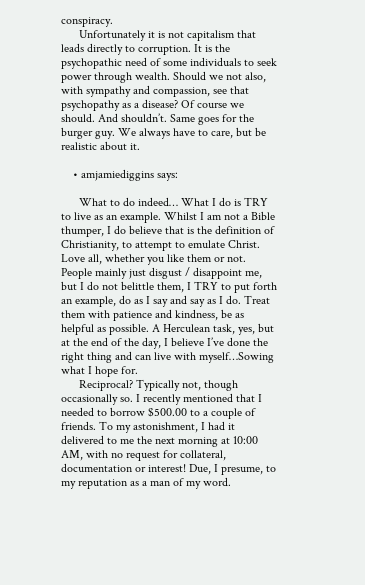conspiracy.
      Unfortunately it is not capitalism that leads directly to corruption. It is the psychopathic need of some individuals to seek power through wealth. Should we not also, with sympathy and compassion, see that psychopathy as a disease? Of course we should. And shouldn’t. Same goes for the burger guy. We always have to care, but be realistic about it.

    • amjamiediggins says:

      What to do indeed… What I do is TRY to live as an example. Whilst I am not a Bible thumper, I do believe that is the definition of Christianity, to attempt to emulate Christ. Love all, whether you like them or not. People mainly just disgust / disappoint me, but I do not belittle them, I TRY to put forth an example, do as I say and say as I do. Treat them with patience and kindness, be as helpful as possible. A Herculean task, yes, but at the end of the day, I believe I’ve done the right thing and can live with myself…Sowing what I hope for.
      Reciprocal? Typically not, though occasionally so. I recently mentioned that I needed to borrow $500.00 to a couple of friends. To my astonishment, I had it delivered to me the next morning at 10:00 AM, with no request for collateral, documentation or interest! Due, I presume, to my reputation as a man of my word.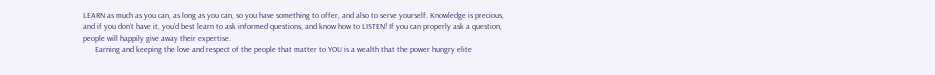LEARN as much as you can, as long as you can, so you have something to offer, and also to serve yourself. Knowledge is precious, and if you don’t have it, you’d best learn to ask informed questions, and know how to LISTEN! If you can properly ask a question, people will happily give away their expertise.
      Earning and keeping the love and respect of the people that matter to YOU is a wealth that the power hungry elite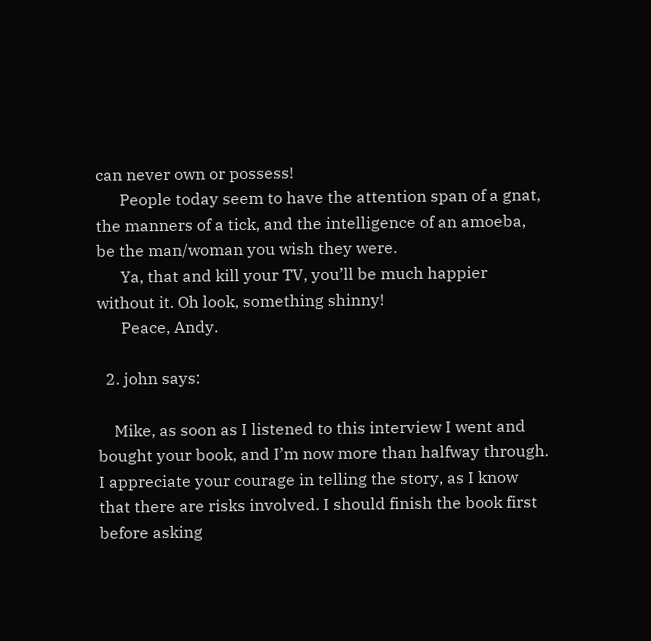can never own or possess!
      People today seem to have the attention span of a gnat, the manners of a tick, and the intelligence of an amoeba, be the man/woman you wish they were.
      Ya, that and kill your TV, you’ll be much happier without it. Oh look, something shinny!
      Peace, Andy.

  2. john says:

    Mike, as soon as I listened to this interview I went and bought your book, and I’m now more than halfway through. I appreciate your courage in telling the story, as I know that there are risks involved. I should finish the book first before asking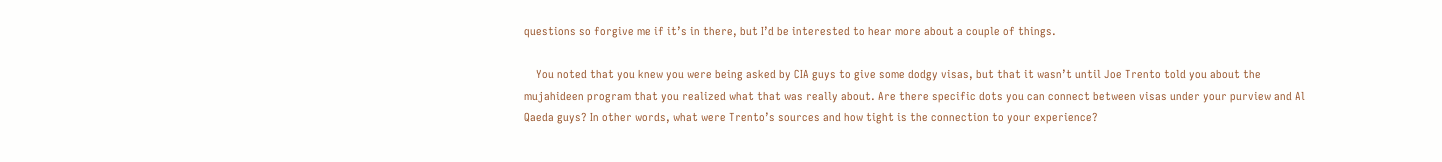questions so forgive me if it’s in there, but I’d be interested to hear more about a couple of things.

    You noted that you knew you were being asked by CIA guys to give some dodgy visas, but that it wasn’t until Joe Trento told you about the mujahideen program that you realized what that was really about. Are there specific dots you can connect between visas under your purview and Al Qaeda guys? In other words, what were Trento’s sources and how tight is the connection to your experience?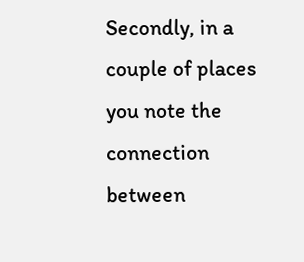Secondly, in a couple of places you note the connection between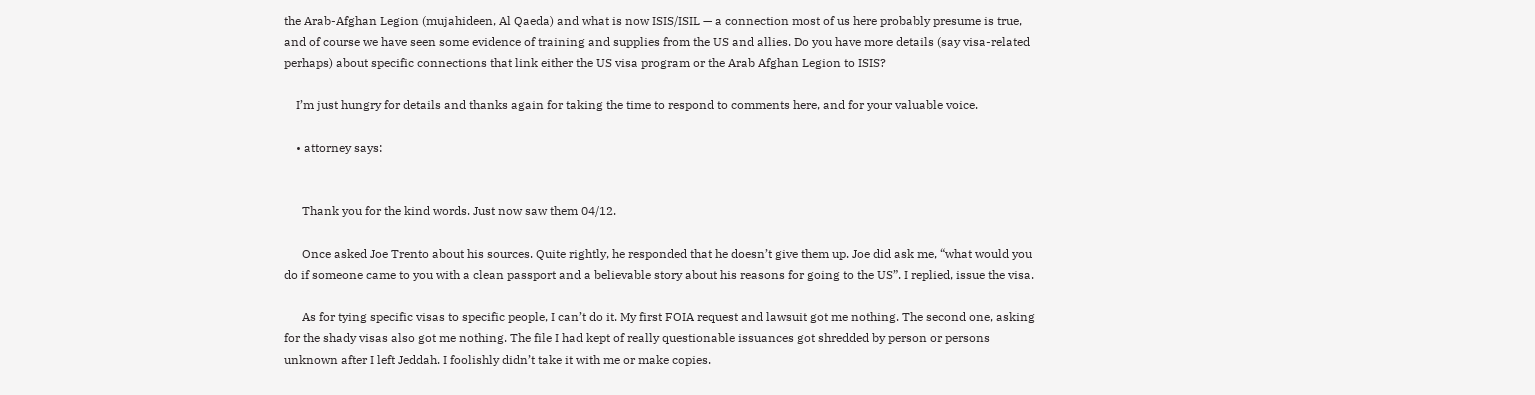the Arab-Afghan Legion (mujahideen, Al Qaeda) and what is now ISIS/ISIL — a connection most of us here probably presume is true, and of course we have seen some evidence of training and supplies from the US and allies. Do you have more details (say visa-related perhaps) about specific connections that link either the US visa program or the Arab Afghan Legion to ISIS?

    I’m just hungry for details and thanks again for taking the time to respond to comments here, and for your valuable voice.

    • attorney says:


      Thank you for the kind words. Just now saw them 04/12.

      Once asked Joe Trento about his sources. Quite rightly, he responded that he doesn’t give them up. Joe did ask me, “what would you do if someone came to you with a clean passport and a believable story about his reasons for going to the US”. I replied, issue the visa.

      As for tying specific visas to specific people, I can’t do it. My first FOIA request and lawsuit got me nothing. The second one, asking for the shady visas also got me nothing. The file I had kept of really questionable issuances got shredded by person or persons unknown after I left Jeddah. I foolishly didn’t take it with me or make copies.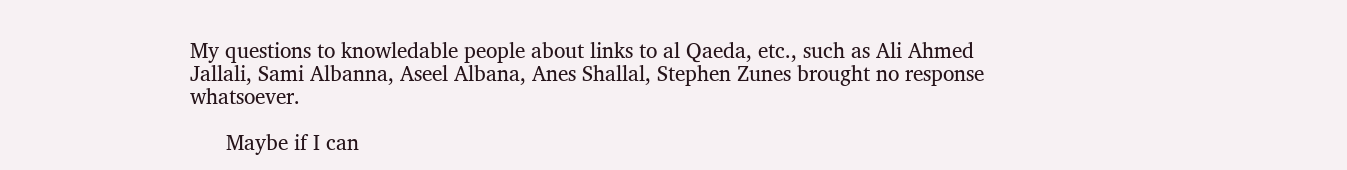My questions to knowledable people about links to al Qaeda, etc., such as Ali Ahmed Jallali, Sami Albanna, Aseel Albana, Anes Shallal, Stephen Zunes brought no response whatsoever.

      Maybe if I can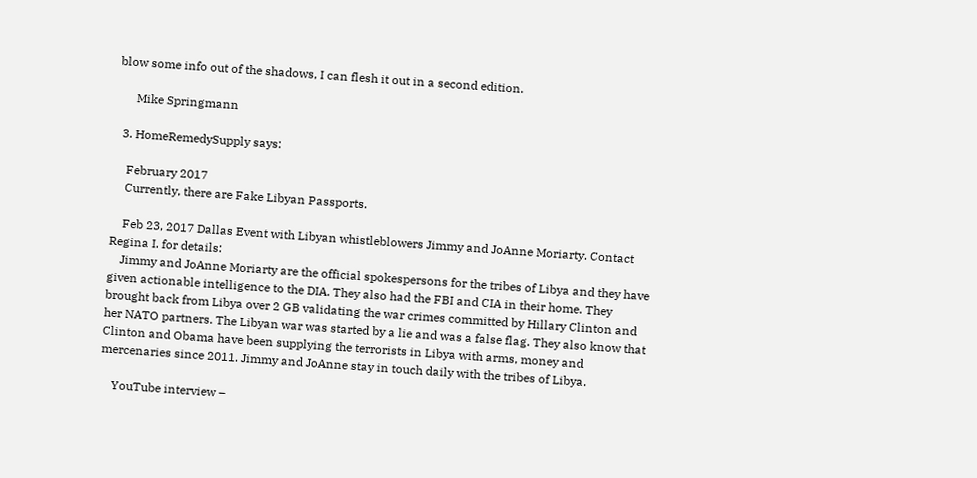blow some info out of the shadows, I can flesh it out in a second edition.

      Mike Springmann

  3. HomeRemedySupply says:

    February 2017
    Currently, there are Fake Libyan Passports.

    Feb 23, 2017 Dallas Event with Libyan whistleblowers Jimmy and JoAnne Moriarty. Contact Regina I. for details:
    Jimmy and JoAnne Moriarty are the official spokespersons for the tribes of Libya and they have given actionable intelligence to the DIA. They also had the FBI and CIA in their home. They brought back from Libya over 2 GB validating the war crimes committed by Hillary Clinton and her NATO partners. The Libyan war was started by a lie and was a false flag. They also know that Clinton and Obama have been supplying the terrorists in Libya with arms, money and mercenaries since 2011. Jimmy and JoAnne stay in touch daily with the tribes of Libya.

    YouTube interview –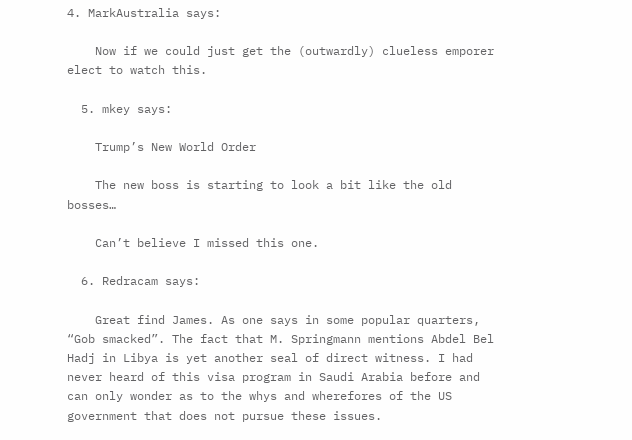4. MarkAustralia says:

    Now if we could just get the (outwardly) clueless emporer elect to watch this.

  5. mkey says:

    Trump’s New World Order

    The new boss is starting to look a bit like the old bosses…

    Can’t believe I missed this one.

  6. Redracam says:

    Great find James. As one says in some popular quarters, “Gob smacked”. The fact that M. Springmann mentions Abdel Bel Hadj in Libya is yet another seal of direct witness. I had never heard of this visa program in Saudi Arabia before and can only wonder as to the whys and wherefores of the US government that does not pursue these issues.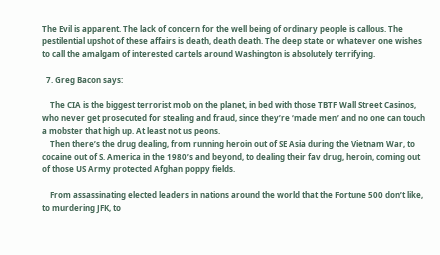The Evil is apparent. The lack of concern for the well being of ordinary people is callous. The pestilential upshot of these affairs is death, death death. The deep state or whatever one wishes to call the amalgam of interested cartels around Washington is absolutely terrifying.

  7. Greg Bacon says:

    The CIA is the biggest terrorist mob on the planet, in bed with those TBTF Wall Street Casinos, who never get prosecuted for stealing and fraud, since they’re ‘made men’ and no one can touch a mobster that high up. At least not us peons.
    Then there’s the drug dealing, from running heroin out of SE Asia during the Vietnam War, to cocaine out of S. America in the 1980’s and beyond, to dealing their fav drug, heroin, coming out of those US Army protected Afghan poppy fields.

    From assassinating elected leaders in nations around the world that the Fortune 500 don’t like, to murdering JFK, to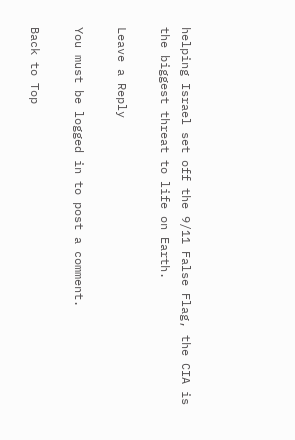helping Israel set off the 9/11 False Flag, the CIA is the biggest threat to life on Earth.

Leave a Reply

You must be logged in to post a comment.

Back to Top